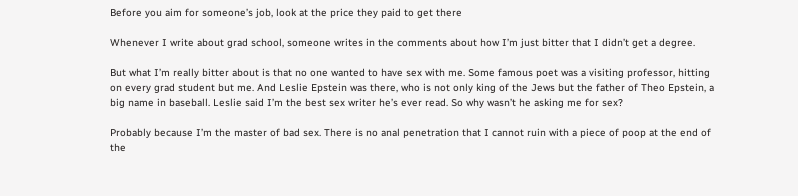Before you aim for someone’s job, look at the price they paid to get there

Whenever I write about grad school, someone writes in the comments about how I’m just bitter that I didn’t get a degree.

But what I’m really bitter about is that no one wanted to have sex with me. Some famous poet was a visiting professor, hitting on every grad student but me. And Leslie Epstein was there, who is not only king of the Jews but the father of Theo Epstein, a big name in baseball. Leslie said I’m the best sex writer he’s ever read. So why wasn’t he asking me for sex?

Probably because I’m the master of bad sex. There is no anal penetration that I cannot ruin with a piece of poop at the end of the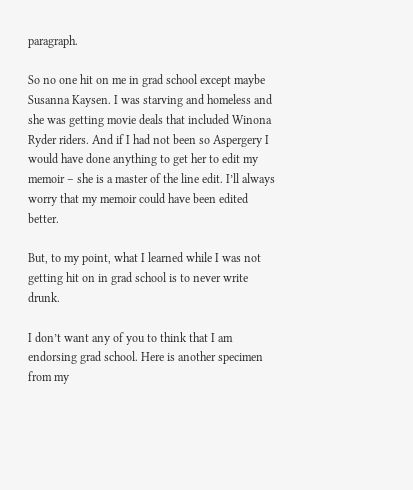paragraph.

So no one hit on me in grad school except maybe Susanna Kaysen. I was starving and homeless and she was getting movie deals that included Winona Ryder riders. And if I had not been so Aspergery I would have done anything to get her to edit my memoir – she is a master of the line edit. I’ll always worry that my memoir could have been edited better.

But, to my point, what I learned while I was not getting hit on in grad school is to never write drunk.

I don’t want any of you to think that I am endorsing grad school. Here is another specimen from my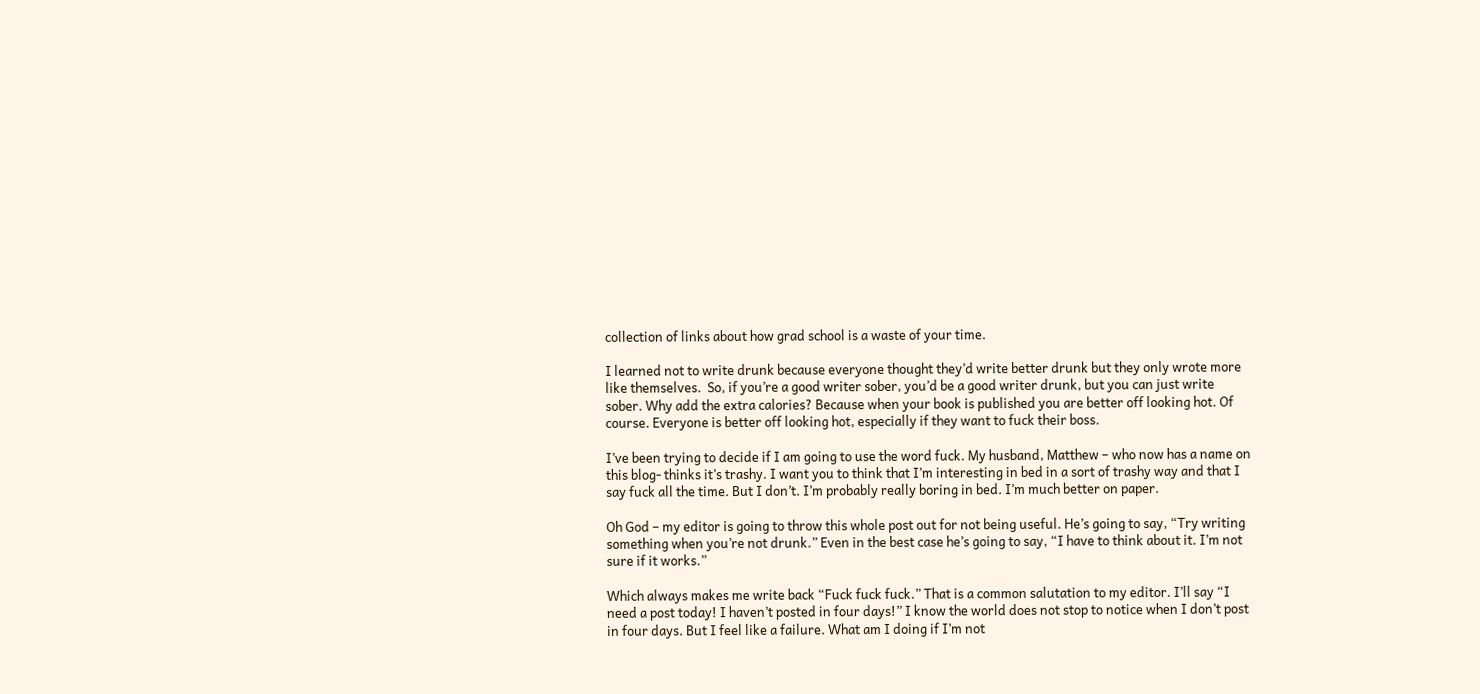collection of links about how grad school is a waste of your time.

I learned not to write drunk because everyone thought they’d write better drunk but they only wrote more like themselves.  So, if you’re a good writer sober, you’d be a good writer drunk, but you can just write sober. Why add the extra calories? Because when your book is published you are better off looking hot. Of course. Everyone is better off looking hot, especially if they want to fuck their boss.

I’ve been trying to decide if I am going to use the word fuck. My husband, Matthew – who now has a name on this blog- thinks it’s trashy. I want you to think that I’m interesting in bed in a sort of trashy way and that I say fuck all the time. But I don’t. I’m probably really boring in bed. I’m much better on paper.

Oh God – my editor is going to throw this whole post out for not being useful. He’s going to say, “Try writing something when you’re not drunk.” Even in the best case he’s going to say, “I have to think about it. I’m not sure if it works.”

Which always makes me write back “Fuck fuck fuck.” That is a common salutation to my editor. I’ll say “I need a post today! I haven’t posted in four days!” I know the world does not stop to notice when I don’t post in four days. But I feel like a failure. What am I doing if I’m not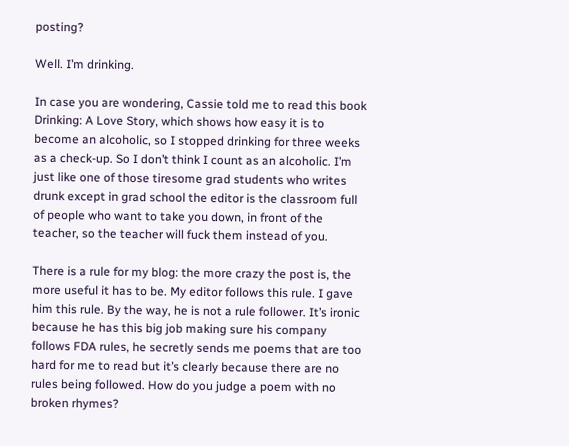posting?

Well. I’m drinking.

In case you are wondering, Cassie told me to read this book Drinking: A Love Story, which shows how easy it is to become an alcoholic, so I stopped drinking for three weeks as a check-up. So I don’t think I count as an alcoholic. I’m just like one of those tiresome grad students who writes drunk except in grad school the editor is the classroom full of people who want to take you down, in front of the teacher, so the teacher will fuck them instead of you.

There is a rule for my blog: the more crazy the post is, the more useful it has to be. My editor follows this rule. I gave him this rule. By the way, he is not a rule follower. It’s ironic because he has this big job making sure his company follows FDA rules, he secretly sends me poems that are too hard for me to read but it’s clearly because there are no rules being followed. How do you judge a poem with no broken rhymes?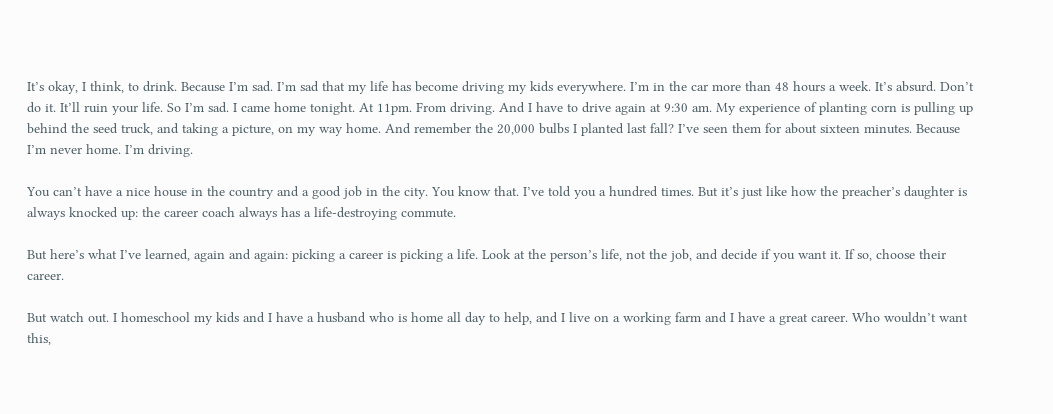It’s okay, I think, to drink. Because I’m sad. I’m sad that my life has become driving my kids everywhere. I’m in the car more than 48 hours a week. It’s absurd. Don’t do it. It’ll ruin your life. So I’m sad. I came home tonight. At 11pm. From driving. And I have to drive again at 9:30 am. My experience of planting corn is pulling up behind the seed truck, and taking a picture, on my way home. And remember the 20,000 bulbs I planted last fall? I’ve seen them for about sixteen minutes. Because I’m never home. I’m driving.

You can’t have a nice house in the country and a good job in the city. You know that. I’ve told you a hundred times. But it’s just like how the preacher’s daughter is always knocked up: the career coach always has a life-destroying commute.

But here’s what I’ve learned, again and again: picking a career is picking a life. Look at the person’s life, not the job, and decide if you want it. If so, choose their career.

But watch out. I homeschool my kids and I have a husband who is home all day to help, and I live on a working farm and I have a great career. Who wouldn’t want this,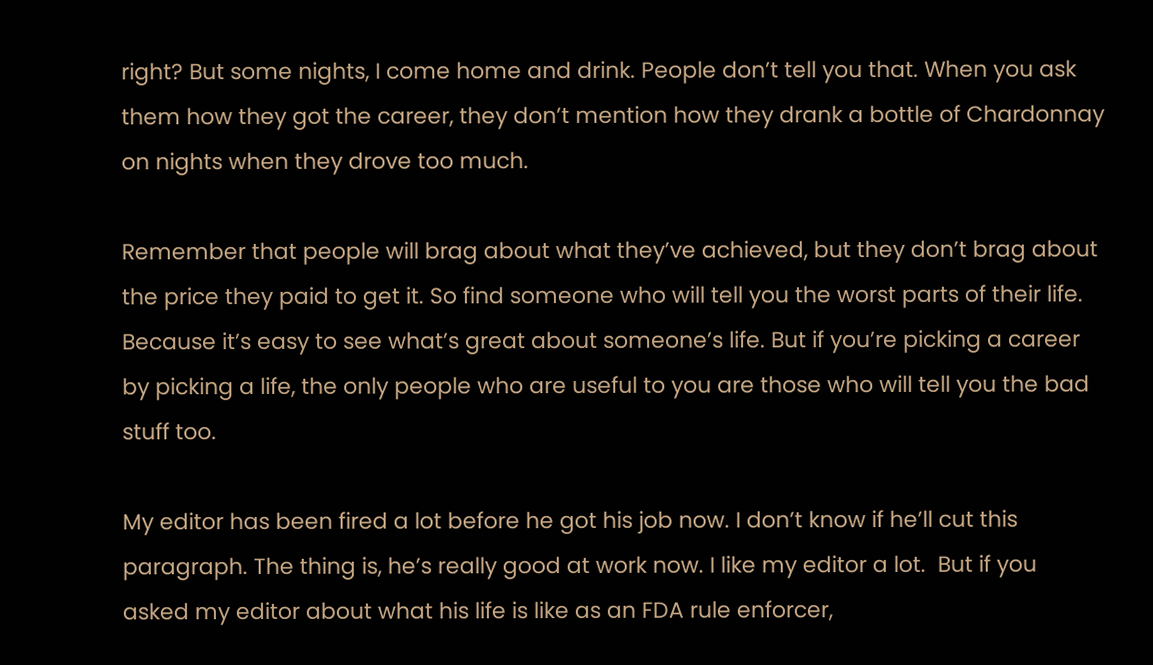right? But some nights, I come home and drink. People don’t tell you that. When you ask them how they got the career, they don’t mention how they drank a bottle of Chardonnay on nights when they drove too much.

Remember that people will brag about what they’ve achieved, but they don’t brag about the price they paid to get it. So find someone who will tell you the worst parts of their life. Because it’s easy to see what’s great about someone’s life. But if you’re picking a career by picking a life, the only people who are useful to you are those who will tell you the bad stuff too.

My editor has been fired a lot before he got his job now. I don’t know if he’ll cut this paragraph. The thing is, he’s really good at work now. I like my editor a lot.  But if you asked my editor about what his life is like as an FDA rule enforcer,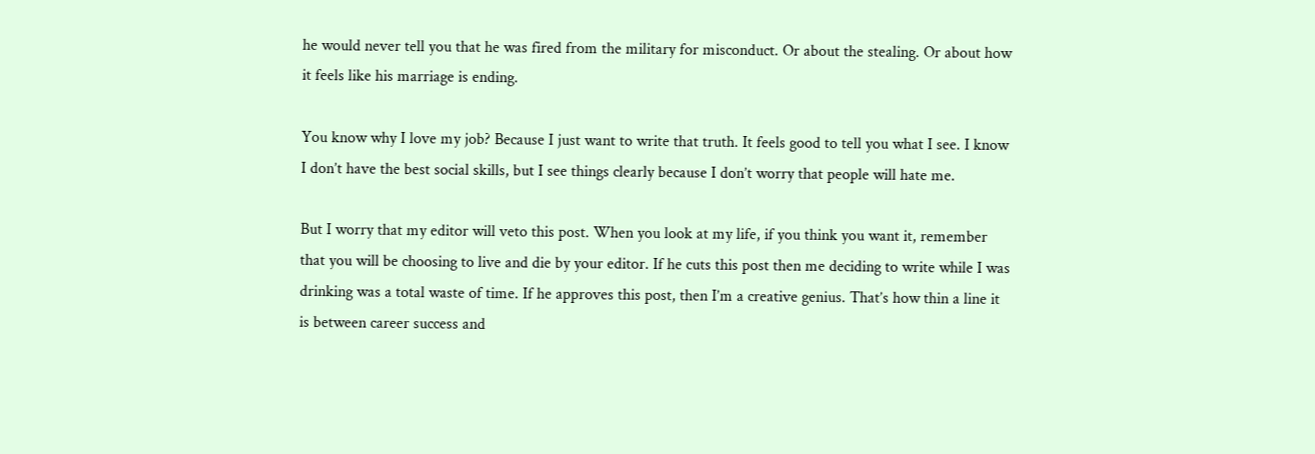he would never tell you that he was fired from the military for misconduct. Or about the stealing. Or about how it feels like his marriage is ending.

You know why I love my job? Because I just want to write that truth. It feels good to tell you what I see. I know I don’t have the best social skills, but I see things clearly because I don’t worry that people will hate me.

But I worry that my editor will veto this post. When you look at my life, if you think you want it, remember that you will be choosing to live and die by your editor. If he cuts this post then me deciding to write while I was drinking was a total waste of time. If he approves this post, then I’m a creative genius. That’s how thin a line it is between career success and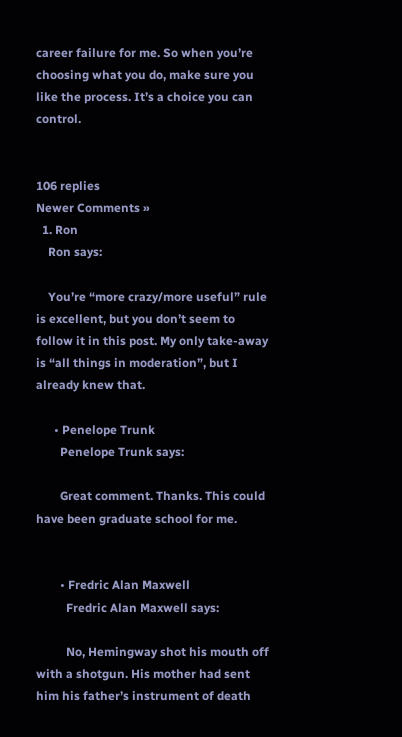career failure for me. So when you’re choosing what you do, make sure you like the process. It’s a choice you can control.


106 replies
Newer Comments »
  1. Ron
    Ron says:

    You’re “more crazy/more useful” rule is excellent, but you don’t seem to follow it in this post. My only take-away is “all things in moderation”, but I already knew that.

      • Penelope Trunk
        Penelope Trunk says:

        Great comment. Thanks. This could have been graduate school for me.


        • Fredric Alan Maxwell
          Fredric Alan Maxwell says:

          No, Hemingway shot his mouth off with a shotgun. His mother had sent him his father’s instrument of death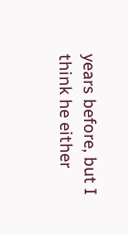years before, but I think he either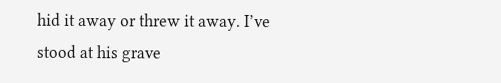hid it away or threw it away. I’ve stood at his grave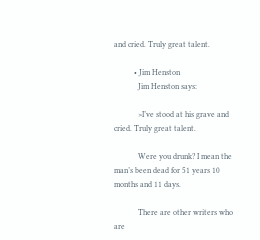and cried. Truly great talent.

          • Jim Henston
            Jim Henston says:

            >I’ve stood at his grave and cried. Truly great talent.

            Were you drunk? I mean the man’s been dead for 51 years 10 months and 11 days.

            There are other writers who are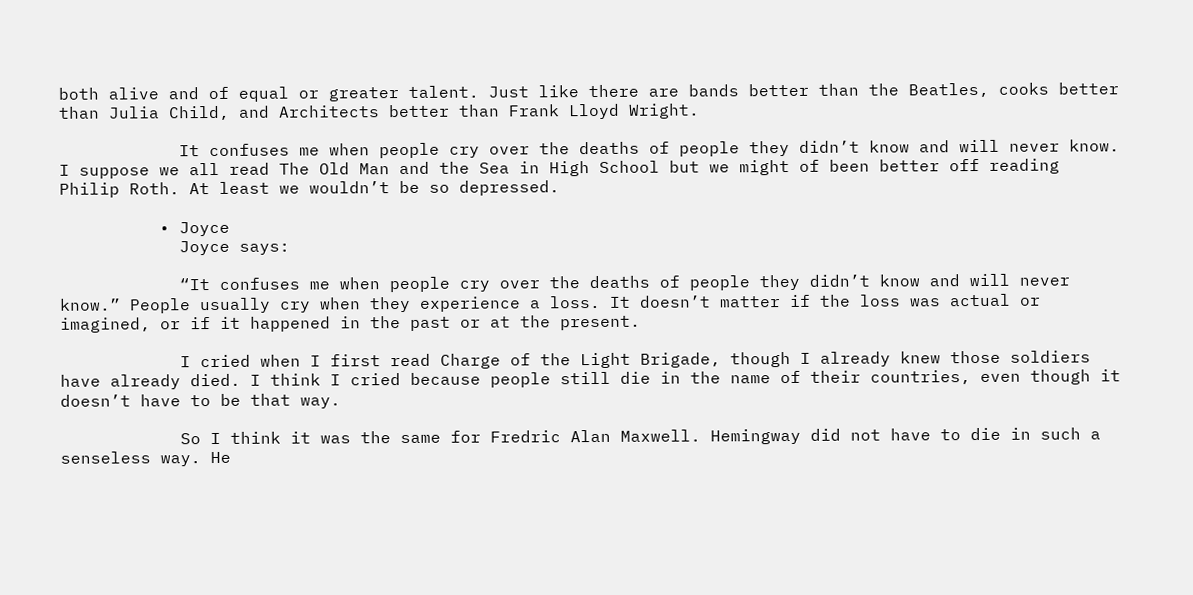both alive and of equal or greater talent. Just like there are bands better than the Beatles, cooks better than Julia Child, and Architects better than Frank Lloyd Wright.

            It confuses me when people cry over the deaths of people they didn’t know and will never know. I suppose we all read The Old Man and the Sea in High School but we might of been better off reading Philip Roth. At least we wouldn’t be so depressed.

          • Joyce
            Joyce says:

            “It confuses me when people cry over the deaths of people they didn’t know and will never know.” People usually cry when they experience a loss. It doesn’t matter if the loss was actual or imagined, or if it happened in the past or at the present.

            I cried when I first read Charge of the Light Brigade, though I already knew those soldiers have already died. I think I cried because people still die in the name of their countries, even though it doesn’t have to be that way.

            So I think it was the same for Fredric Alan Maxwell. Hemingway did not have to die in such a senseless way. He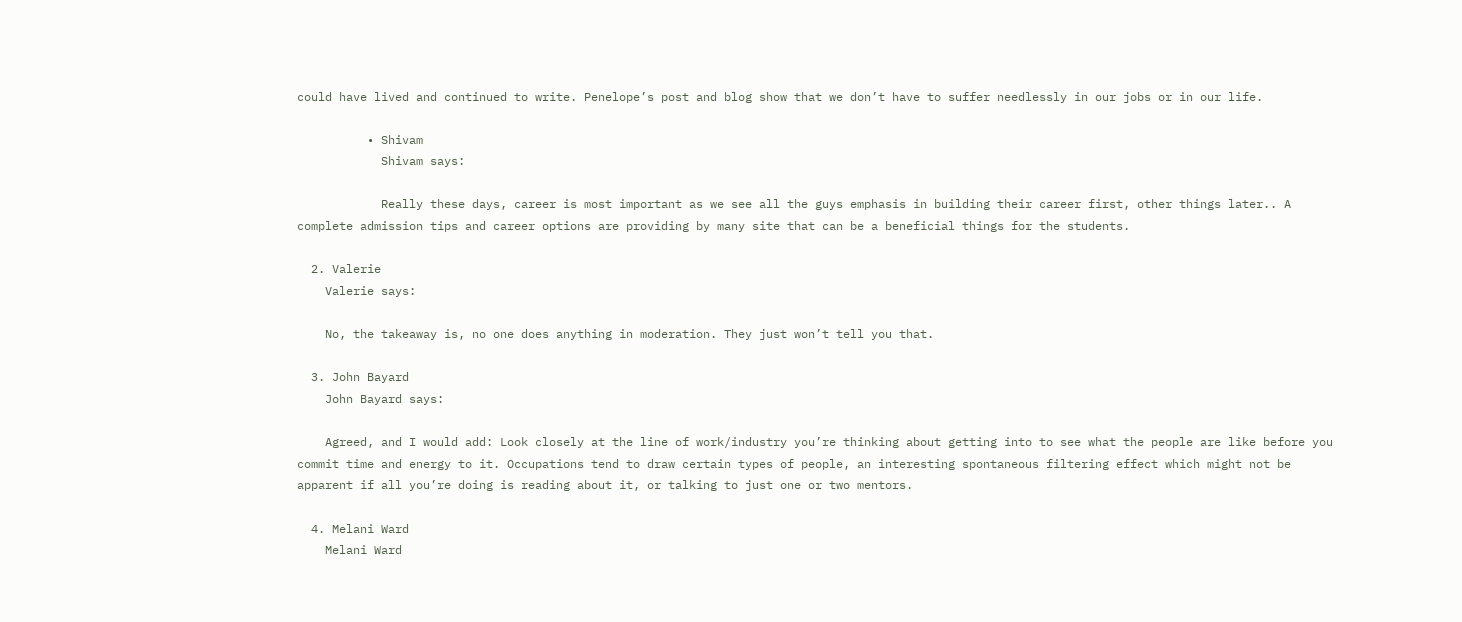could have lived and continued to write. Penelope’s post and blog show that we don’t have to suffer needlessly in our jobs or in our life.

          • Shivam
            Shivam says:

            Really these days, career is most important as we see all the guys emphasis in building their career first, other things later.. A complete admission tips and career options are providing by many site that can be a beneficial things for the students.

  2. Valerie
    Valerie says:

    No, the takeaway is, no one does anything in moderation. They just won’t tell you that.

  3. John Bayard
    John Bayard says:

    Agreed, and I would add: Look closely at the line of work/industry you’re thinking about getting into to see what the people are like before you commit time and energy to it. Occupations tend to draw certain types of people, an interesting spontaneous filtering effect which might not be apparent if all you’re doing is reading about it, or talking to just one or two mentors.

  4. Melani Ward
    Melani Ward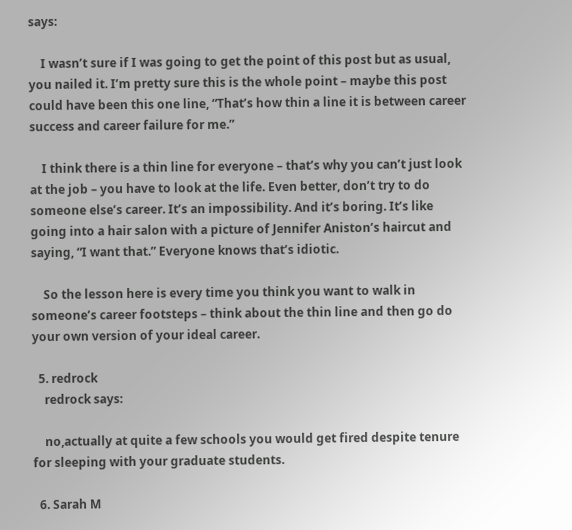says:

    I wasn’t sure if I was going to get the point of this post but as usual, you nailed it. I’m pretty sure this is the whole point – maybe this post could have been this one line, “That’s how thin a line it is between career success and career failure for me.”

    I think there is a thin line for everyone – that’s why you can’t just look at the job – you have to look at the life. Even better, don’t try to do someone else’s career. It’s an impossibility. And it’s boring. It’s like going into a hair salon with a picture of Jennifer Aniston’s haircut and saying, “I want that.” Everyone knows that’s idiotic.

    So the lesson here is every time you think you want to walk in someone’s career footsteps – think about the thin line and then go do your own version of your ideal career.

  5. redrock
    redrock says:

    no,actually at quite a few schools you would get fired despite tenure for sleeping with your graduate students.

  6. Sarah M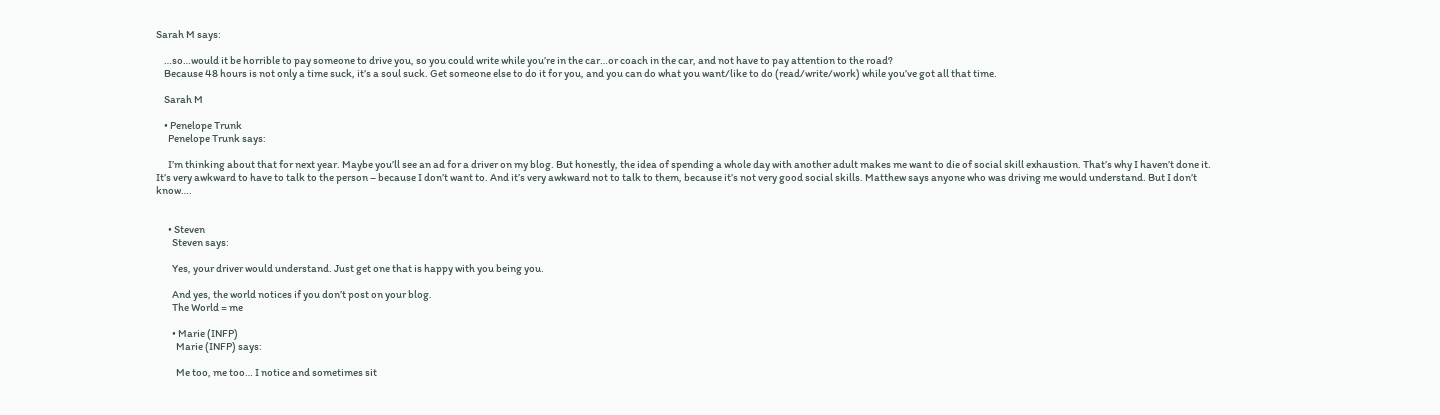Sarah M says:

    …so…would it be horrible to pay someone to drive you, so you could write while you’re in the car…or coach in the car, and not have to pay attention to the road?
    Because 48 hours is not only a time suck, it’s a soul suck. Get someone else to do it for you, and you can do what you want/like to do (read/write/work) while you’ve got all that time.

    Sarah M

    • Penelope Trunk
      Penelope Trunk says:

      I’m thinking about that for next year. Maybe you’ll see an ad for a driver on my blog. But honestly, the idea of spending a whole day with another adult makes me want to die of social skill exhaustion. That’s why I haven’t done it. It’s very awkward to have to talk to the person – because I don’t want to. And it’s very awkward not to talk to them, because it’s not very good social skills. Matthew says anyone who was driving me would understand. But I don’t know….


      • Steven
        Steven says:

        Yes, your driver would understand. Just get one that is happy with you being you.

        And yes, the world notices if you don’t post on your blog.
        The World = me

        • Marie (INFP)
          Marie (INFP) says:

          Me too, me too… I notice and sometimes sit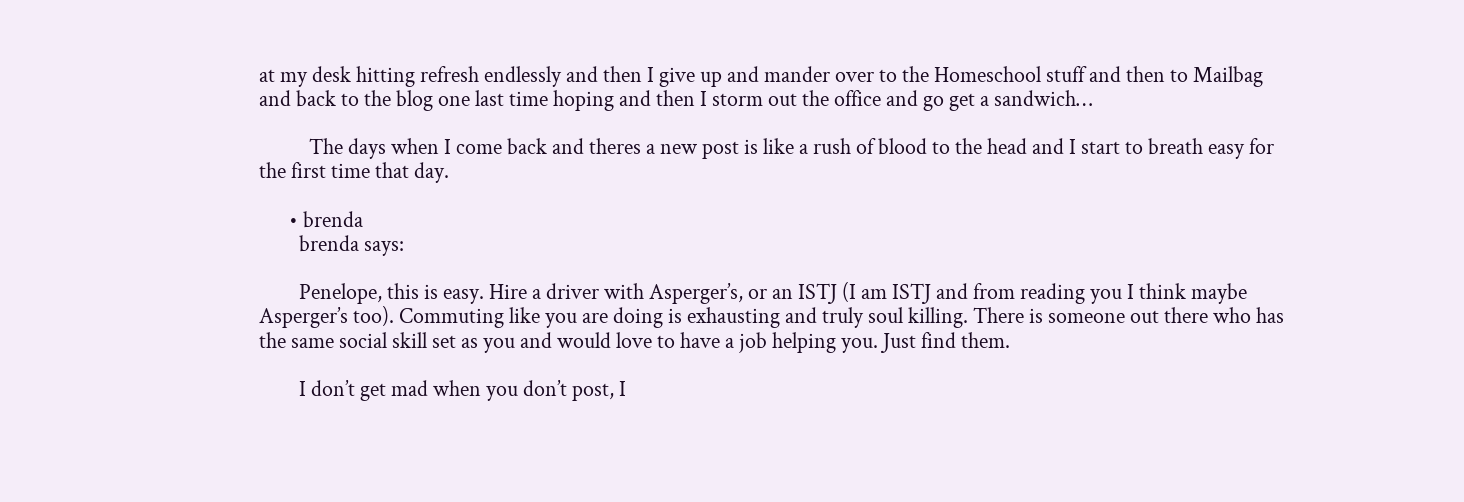at my desk hitting refresh endlessly and then I give up and mander over to the Homeschool stuff and then to Mailbag and back to the blog one last time hoping and then I storm out the office and go get a sandwich…

          The days when I come back and theres a new post is like a rush of blood to the head and I start to breath easy for the first time that day.

      • brenda
        brenda says:

        Penelope, this is easy. Hire a driver with Asperger’s, or an ISTJ (I am ISTJ and from reading you I think maybe Asperger’s too). Commuting like you are doing is exhausting and truly soul killing. There is someone out there who has the same social skill set as you and would love to have a job helping you. Just find them.

        I don’t get mad when you don’t post, I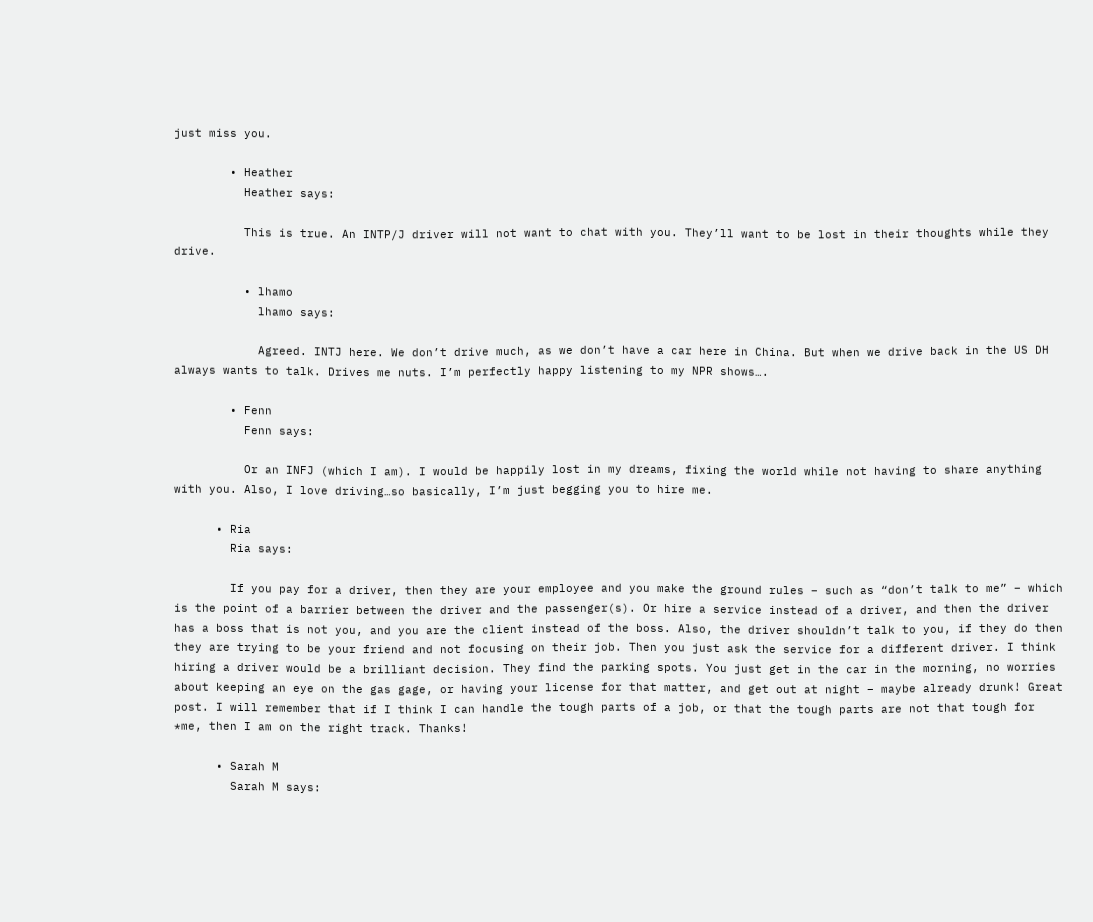just miss you.

        • Heather
          Heather says:

          This is true. An INTP/J driver will not want to chat with you. They’ll want to be lost in their thoughts while they drive.

          • lhamo
            lhamo says:

            Agreed. INTJ here. We don’t drive much, as we don’t have a car here in China. But when we drive back in the US DH always wants to talk. Drives me nuts. I’m perfectly happy listening to my NPR shows….

        • Fenn
          Fenn says:

          Or an INFJ (which I am). I would be happily lost in my dreams, fixing the world while not having to share anything with you. Also, I love driving…so basically, I’m just begging you to hire me.

      • Ria
        Ria says:

        If you pay for a driver, then they are your employee and you make the ground rules – such as “don’t talk to me” – which is the point of a barrier between the driver and the passenger(s). Or hire a service instead of a driver, and then the driver has a boss that is not you, and you are the client instead of the boss. Also, the driver shouldn’t talk to you, if they do then they are trying to be your friend and not focusing on their job. Then you just ask the service for a different driver. I think hiring a driver would be a brilliant decision. They find the parking spots. You just get in the car in the morning, no worries about keeping an eye on the gas gage, or having your license for that matter, and get out at night – maybe already drunk! Great post. I will remember that if I think I can handle the tough parts of a job, or that the tough parts are not that tough for *me, then I am on the right track. Thanks!

      • Sarah M
        Sarah M says: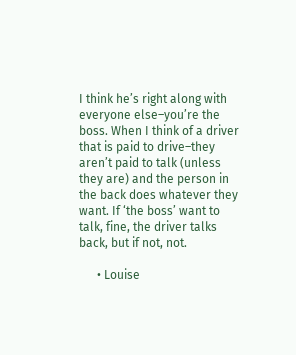I think he’s right along with everyone else–you’re the boss. When I think of a driver that is paid to drive–they aren’t paid to talk (unless they are) and the person in the back does whatever they want. If ‘the boss’ want to talk, fine, the driver talks back, but if not, not.

      • Louise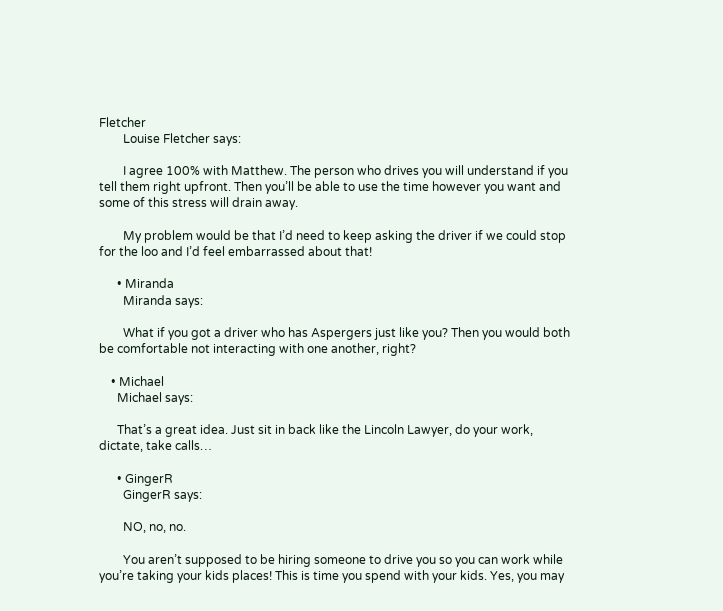Fletcher
        Louise Fletcher says:

        I agree 100% with Matthew. The person who drives you will understand if you tell them right upfront. Then you’ll be able to use the time however you want and some of this stress will drain away.

        My problem would be that I’d need to keep asking the driver if we could stop for the loo and I’d feel embarrassed about that!

      • Miranda
        Miranda says:

        What if you got a driver who has Aspergers just like you? Then you would both be comfortable not interacting with one another, right?

    • Michael
      Michael says:

      That’s a great idea. Just sit in back like the Lincoln Lawyer, do your work, dictate, take calls…

      • GingerR
        GingerR says:

        NO, no, no.

        You aren’t supposed to be hiring someone to drive you so you can work while you’re taking your kids places! This is time you spend with your kids. Yes, you may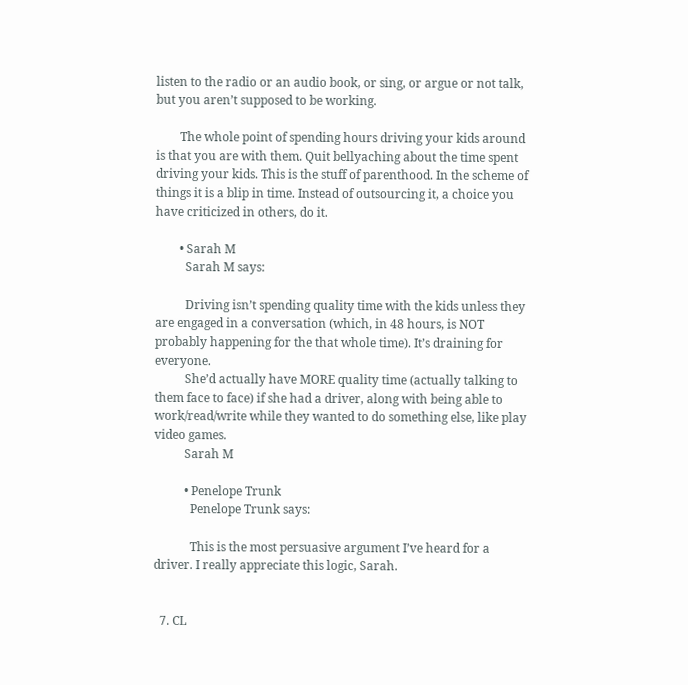listen to the radio or an audio book, or sing, or argue or not talk, but you aren’t supposed to be working.

        The whole point of spending hours driving your kids around is that you are with them. Quit bellyaching about the time spent driving your kids. This is the stuff of parenthood. In the scheme of things it is a blip in time. Instead of outsourcing it, a choice you have criticized in others, do it.

        • Sarah M
          Sarah M says:

          Driving isn’t spending quality time with the kids unless they are engaged in a conversation (which, in 48 hours, is NOT probably happening for the that whole time). It’s draining for everyone.
          She’d actually have MORE quality time (actually talking to them face to face) if she had a driver, along with being able to work/read/write while they wanted to do something else, like play video games.
          Sarah M

          • Penelope Trunk
            Penelope Trunk says:

            This is the most persuasive argument I’ve heard for a driver. I really appreciate this logic, Sarah.


  7. CL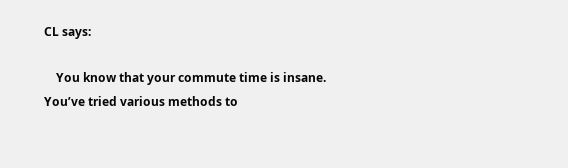CL says:

    You know that your commute time is insane. You’ve tried various methods to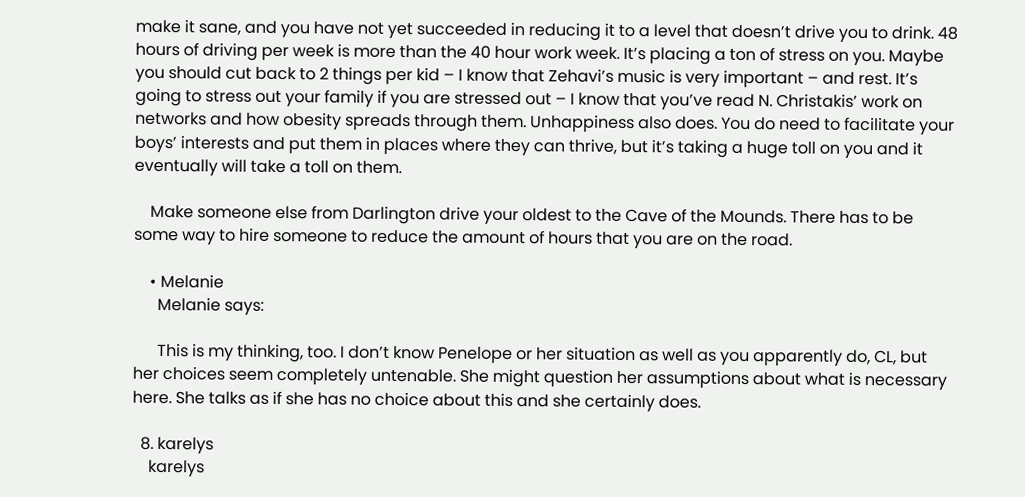make it sane, and you have not yet succeeded in reducing it to a level that doesn’t drive you to drink. 48 hours of driving per week is more than the 40 hour work week. It’s placing a ton of stress on you. Maybe you should cut back to 2 things per kid – I know that Zehavi’s music is very important – and rest. It’s going to stress out your family if you are stressed out – I know that you’ve read N. Christakis’ work on networks and how obesity spreads through them. Unhappiness also does. You do need to facilitate your boys’ interests and put them in places where they can thrive, but it’s taking a huge toll on you and it eventually will take a toll on them.

    Make someone else from Darlington drive your oldest to the Cave of the Mounds. There has to be some way to hire someone to reduce the amount of hours that you are on the road.

    • Melanie
      Melanie says:

      This is my thinking, too. I don’t know Penelope or her situation as well as you apparently do, CL, but her choices seem completely untenable. She might question her assumptions about what is necessary here. She talks as if she has no choice about this and she certainly does.

  8. karelys
    karelys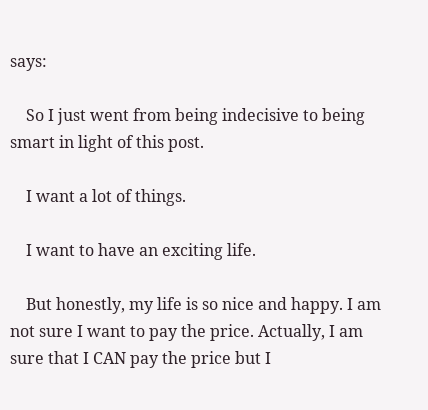says:

    So I just went from being indecisive to being smart in light of this post.

    I want a lot of things.

    I want to have an exciting life.

    But honestly, my life is so nice and happy. I am not sure I want to pay the price. Actually, I am sure that I CAN pay the price but I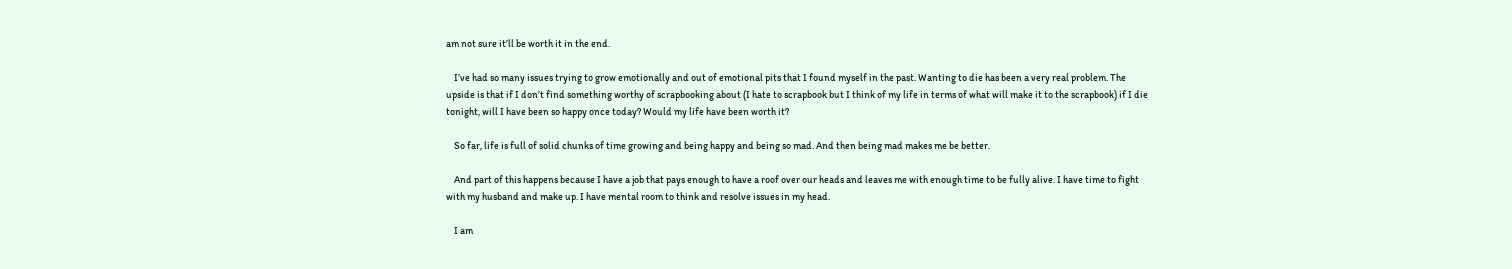am not sure it’ll be worth it in the end.

    I’ve had so many issues trying to grow emotionally and out of emotional pits that I found myself in the past. Wanting to die has been a very real problem. The upside is that if I don’t find something worthy of scrapbooking about (I hate to scrapbook but I think of my life in terms of what will make it to the scrapbook) if I die tonight, will I have been so happy once today? Would my life have been worth it?

    So far, life is full of solid chunks of time growing and being happy and being so mad. And then being mad makes me be better.

    And part of this happens because I have a job that pays enough to have a roof over our heads and leaves me with enough time to be fully alive. I have time to fight with my husband and make up. I have mental room to think and resolve issues in my head.

    I am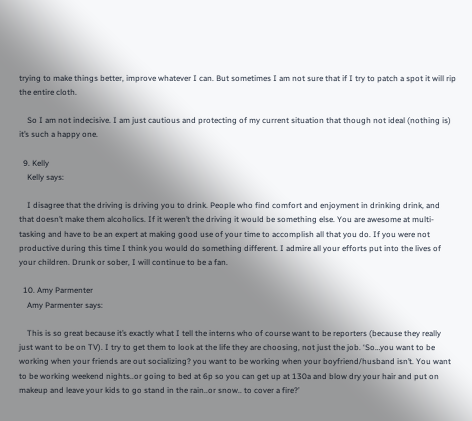trying to make things better, improve whatever I can. But sometimes I am not sure that if I try to patch a spot it will rip the entire cloth.

    So I am not indecisive. I am just cautious and protecting of my current situation that though not ideal (nothing is) it’s such a happy one.

  9. Kelly
    Kelly says:

    I disagree that the driving is driving you to drink. People who find comfort and enjoyment in drinking drink, and that doesn’t make them alcoholics. If it weren’t the driving it would be something else. You are awesome at multi-tasking and have to be an expert at making good use of your time to accomplish all that you do. If you were not productive during this time I think you would do something different. I admire all your efforts put into the lives of your children. Drunk or sober, I will continue to be a fan.

  10. Amy Parmenter
    Amy Parmenter says:

    This is so great because it’s exactly what I tell the interns who of course want to be reporters (because they really just want to be on TV). I try to get them to look at the life they are choosing, not just the job. ‘So…you want to be working when your friends are out socializing? you want to be working when your boyfriend/husband isn’t. You want to be working weekend nights..or going to bed at 6p so you can get up at 130a and blow dry your hair and put on makeup and leave your kids to go stand in the rain..or snow.. to cover a fire?’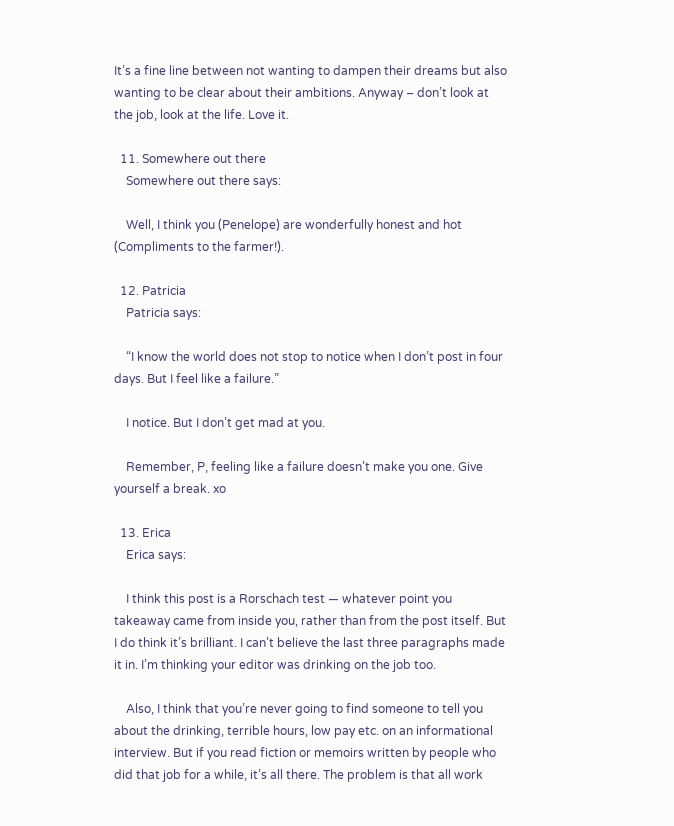It’s a fine line between not wanting to dampen their dreams but also wanting to be clear about their ambitions. Anyway – don’t look at the job, look at the life. Love it.

  11. Somewhere out there
    Somewhere out there says:

    Well, I think you (Penelope) are wonderfully honest and hot (Compliments to the farmer!).

  12. Patricia
    Patricia says:

    “I know the world does not stop to notice when I don’t post in four days. But I feel like a failure.”

    I notice. But I don’t get mad at you.

    Remember, P, feeling like a failure doesn’t make you one. Give yourself a break. xo

  13. Erica
    Erica says:

    I think this post is a Rorschach test — whatever point you takeaway came from inside you, rather than from the post itself. But I do think it’s brilliant. I can’t believe the last three paragraphs made it in. I’m thinking your editor was drinking on the job too.

    Also, I think that you’re never going to find someone to tell you about the drinking, terrible hours, low pay etc. on an informational interview. But if you read fiction or memoirs written by people who did that job for a while, it’s all there. The problem is that all work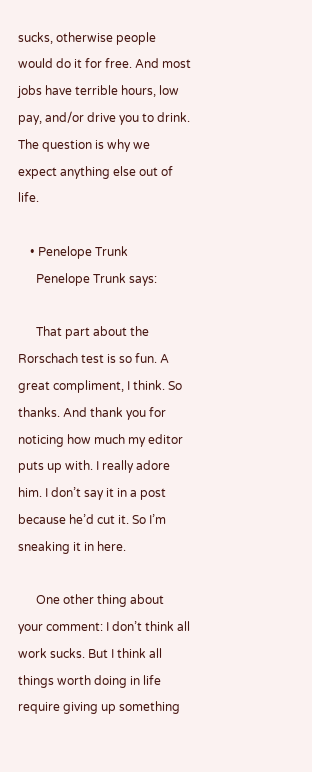sucks, otherwise people would do it for free. And most jobs have terrible hours, low pay, and/or drive you to drink. The question is why we expect anything else out of life.

    • Penelope Trunk
      Penelope Trunk says:

      That part about the Rorschach test is so fun. A great compliment, I think. So thanks. And thank you for noticing how much my editor puts up with. I really adore him. I don’t say it in a post because he’d cut it. So I’m sneaking it in here.

      One other thing about your comment: I don’t think all work sucks. But I think all things worth doing in life require giving up something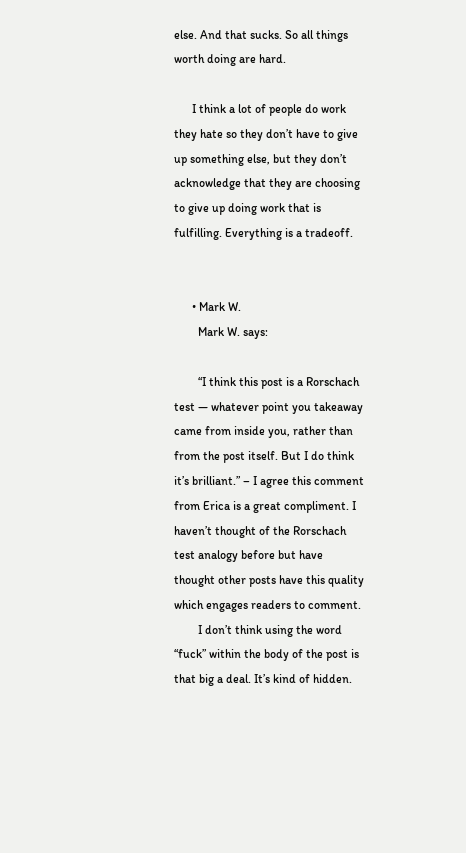else. And that sucks. So all things worth doing are hard.

      I think a lot of people do work they hate so they don’t have to give up something else, but they don’t acknowledge that they are choosing to give up doing work that is fulfilling. Everything is a tradeoff.


      • Mark W.
        Mark W. says:

        “I think this post is a Rorschach test — whatever point you takeaway came from inside you, rather than from the post itself. But I do think it’s brilliant.” – I agree this comment from Erica is a great compliment. I haven’t thought of the Rorschach test analogy before but have thought other posts have this quality which engages readers to comment.
        I don’t think using the word “fuck” within the body of the post is that big a deal. It’s kind of hidden.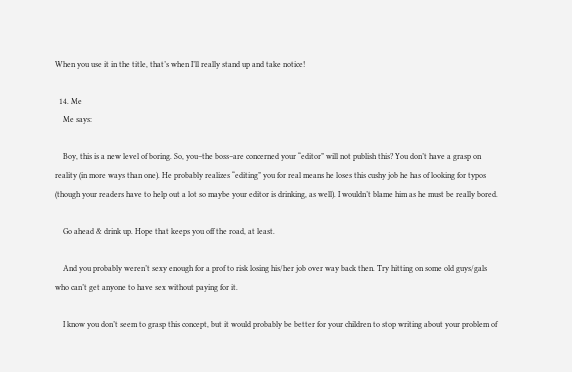When you use it in the title, that’s when I’ll really stand up and take notice!

  14. Me
    Me says:

    Boy, this is a new level of boring. So, you–the boss–are concerned your “editor” will not publish this? You don’t have a grasp on reality (in more ways than one). He probably realizes “editing” you for real means he loses this cushy job he has of looking for typos (though your readers have to help out a lot so maybe your editor is drinking, as well). I wouldn’t blame him as he must be really bored.

    Go ahead & drink up. Hope that keeps you off the road, at least.

    And you probably weren’t sexy enough for a prof to risk losing his/her job over way back then. Try hitting on some old guys/gals who can’t get anyone to have sex without paying for it.

    I know you don’t seem to grasp this concept, but it would probably be better for your children to stop writing about your problem of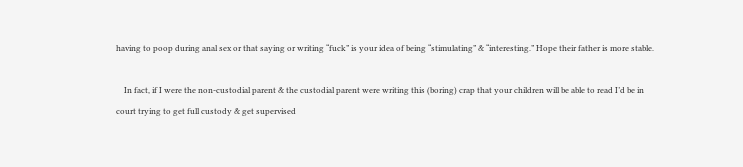having to poop during anal sex or that saying or writing “fuck” is your idea of being “stimulating” & “interesting.” Hope their father is more stable.

    In fact, if I were the non-custodial parent & the custodial parent were writing this (boring) crap that your children will be able to read I’d be in court trying to get full custody & get supervised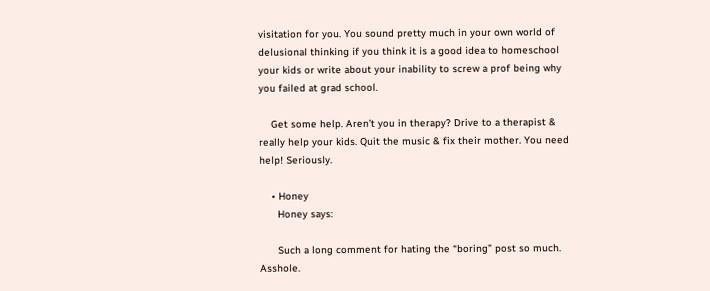visitation for you. You sound pretty much in your own world of delusional thinking if you think it is a good idea to homeschool your kids or write about your inability to screw a prof being why you failed at grad school.

    Get some help. Aren’t you in therapy? Drive to a therapist & really help your kids. Quit the music & fix their mother. You need help! Seriously.

    • Honey
      Honey says:

      Such a long comment for hating the “boring” post so much. Asshole.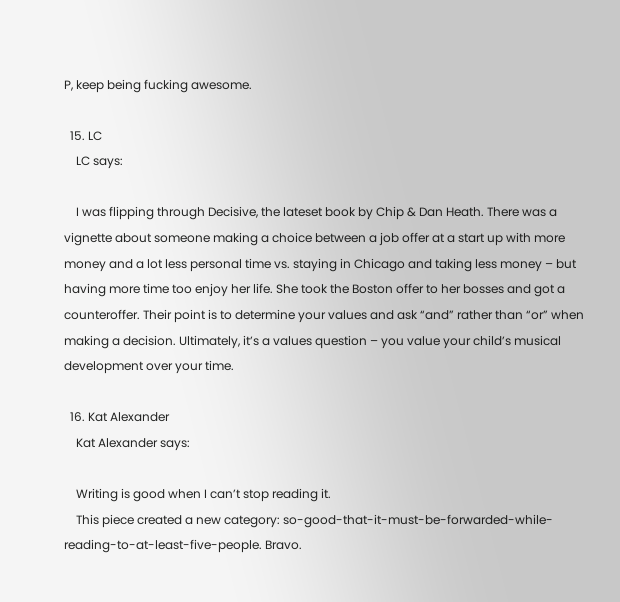P, keep being fucking awesome.

  15. LC
    LC says:

    I was flipping through Decisive, the lateset book by Chip & Dan Heath. There was a vignette about someone making a choice between a job offer at a start up with more money and a lot less personal time vs. staying in Chicago and taking less money – but having more time too enjoy her life. She took the Boston offer to her bosses and got a counteroffer. Their point is to determine your values and ask “and” rather than “or” when making a decision. Ultimately, it’s a values question – you value your child’s musical development over your time.

  16. Kat Alexander
    Kat Alexander says:

    Writing is good when I can’t stop reading it.
    This piece created a new category: so-good-that-it-must-be-forwarded-while-reading-to-at-least-five-people. Bravo.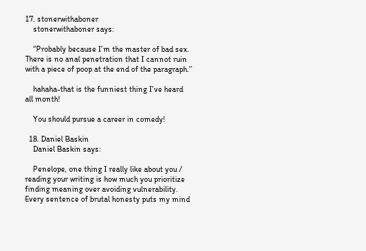17. stonerwithaboner
    stonerwithaboner says:

    “Probably because I’m the master of bad sex. There is no anal penetration that I cannot ruin with a piece of poop at the end of the paragraph.”

    hahaha-that is the funniest thing I’ve heard all month!

    You should pursue a career in comedy!

  18. Daniel Baskin
    Daniel Baskin says:

    Penelope, one thing I really like about you / reading your writing is how much you prioritize finding meaning over avoiding vulnerability. Every sentence of brutal honesty puts my mind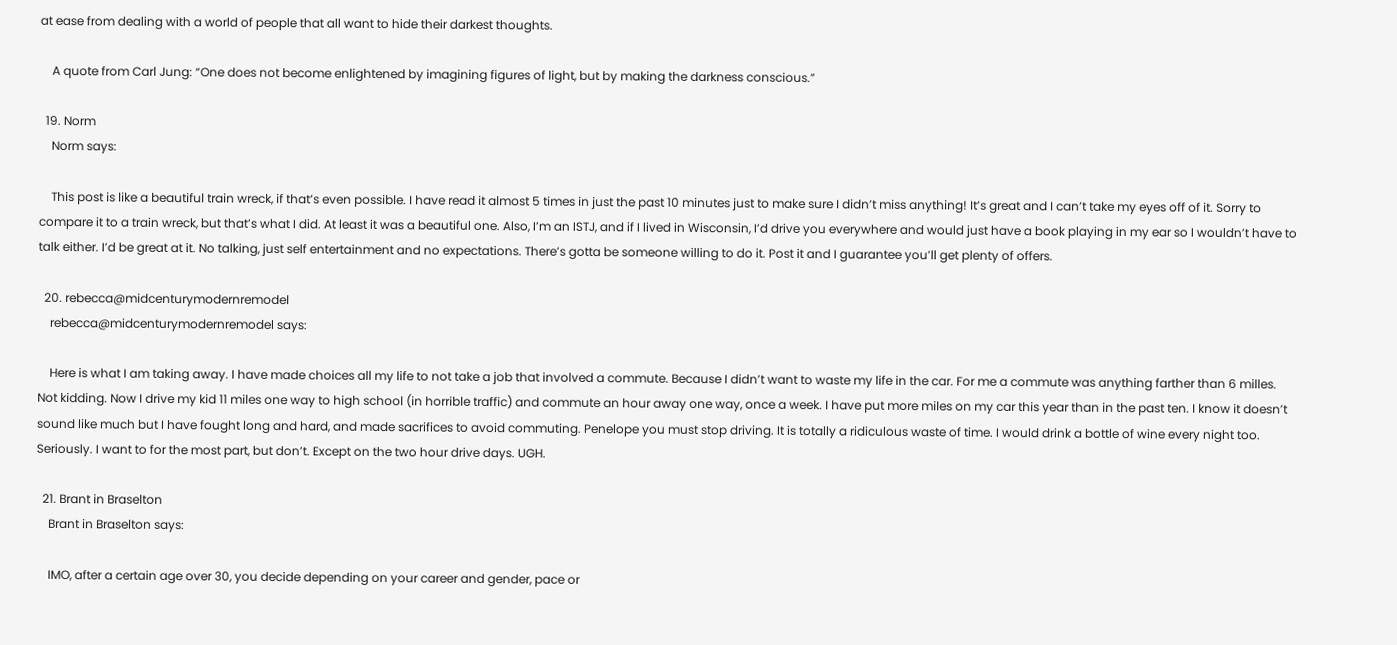at ease from dealing with a world of people that all want to hide their darkest thoughts.

    A quote from Carl Jung: “One does not become enlightened by imagining figures of light, but by making the darkness conscious.”

  19. Norm
    Norm says:

    This post is like a beautiful train wreck, if that’s even possible. I have read it almost 5 times in just the past 10 minutes just to make sure I didn’t miss anything! It’s great and I can’t take my eyes off of it. Sorry to compare it to a train wreck, but that’s what I did. At least it was a beautiful one. Also, I’m an ISTJ, and if I lived in Wisconsin, I’d drive you everywhere and would just have a book playing in my ear so I wouldn’t have to talk either. I’d be great at it. No talking, just self entertainment and no expectations. There’s gotta be someone willing to do it. Post it and I guarantee you’ll get plenty of offers.

  20. rebecca@midcenturymodernremodel
    rebecca@midcenturymodernremodel says:

    Here is what I am taking away. I have made choices all my life to not take a job that involved a commute. Because I didn’t want to waste my life in the car. For me a commute was anything farther than 6 milles. Not kidding. Now I drive my kid 11 miles one way to high school (in horrible traffic) and commute an hour away one way, once a week. I have put more miles on my car this year than in the past ten. I know it doesn’t sound like much but I have fought long and hard, and made sacrifices to avoid commuting. Penelope you must stop driving. It is totally a ridiculous waste of time. I would drink a bottle of wine every night too. Seriously. I want to for the most part, but don’t. Except on the two hour drive days. UGH.

  21. Brant in Braselton
    Brant in Braselton says:

    IMO, after a certain age over 30, you decide depending on your career and gender, pace or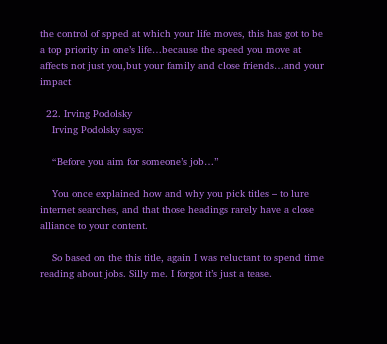the control of spped at which your life moves, this has got to be a top priority in one’s life…because the speed you move at affects not just you,but your family and close friends…and your impact

  22. Irving Podolsky
    Irving Podolsky says:

    “Before you aim for someone’s job…”

    You once explained how and why you pick titles – to lure internet searches, and that those headings rarely have a close alliance to your content.

    So based on the this title, again I was reluctant to spend time reading about jobs. Silly me. I forgot it’s just a tease.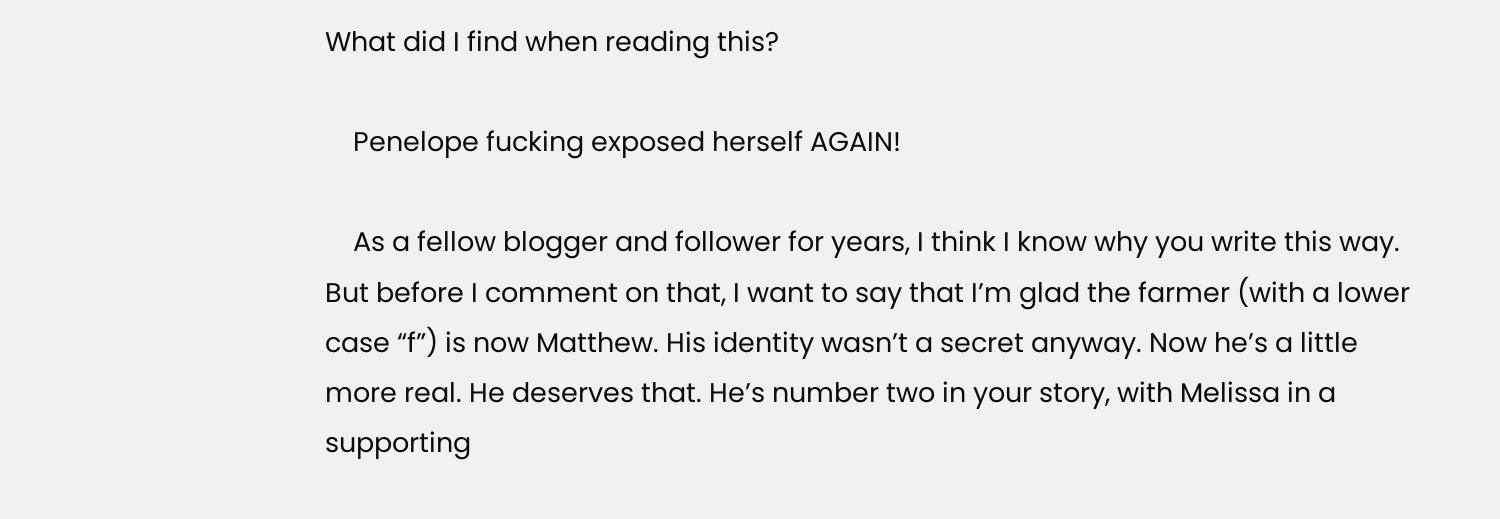What did I find when reading this?

    Penelope fucking exposed herself AGAIN!

    As a fellow blogger and follower for years, I think I know why you write this way. But before I comment on that, I want to say that I’m glad the farmer (with a lower case “f”) is now Matthew. His identity wasn’t a secret anyway. Now he’s a little more real. He deserves that. He’s number two in your story, with Melissa in a supporting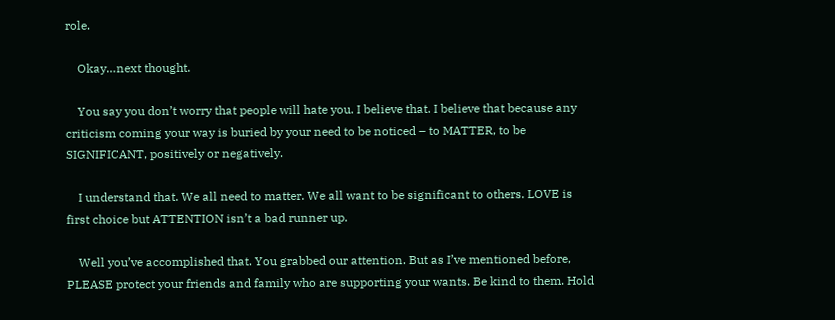role.

    Okay…next thought.

    You say you don’t worry that people will hate you. I believe that. I believe that because any criticism coming your way is buried by your need to be noticed – to MATTER, to be SIGNIFICANT, positively or negatively.

    I understand that. We all need to matter. We all want to be significant to others. LOVE is first choice but ATTENTION isn’t a bad runner up.

    Well you’ve accomplished that. You grabbed our attention. But as I’ve mentioned before, PLEASE protect your friends and family who are supporting your wants. Be kind to them. Hold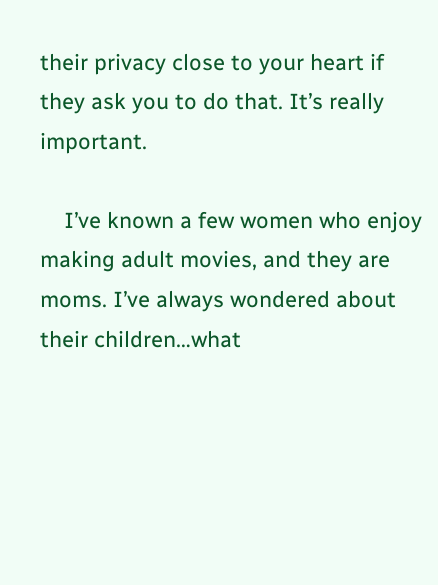their privacy close to your heart if they ask you to do that. It’s really important.

    I’ve known a few women who enjoy making adult movies, and they are moms. I’ve always wondered about their children…what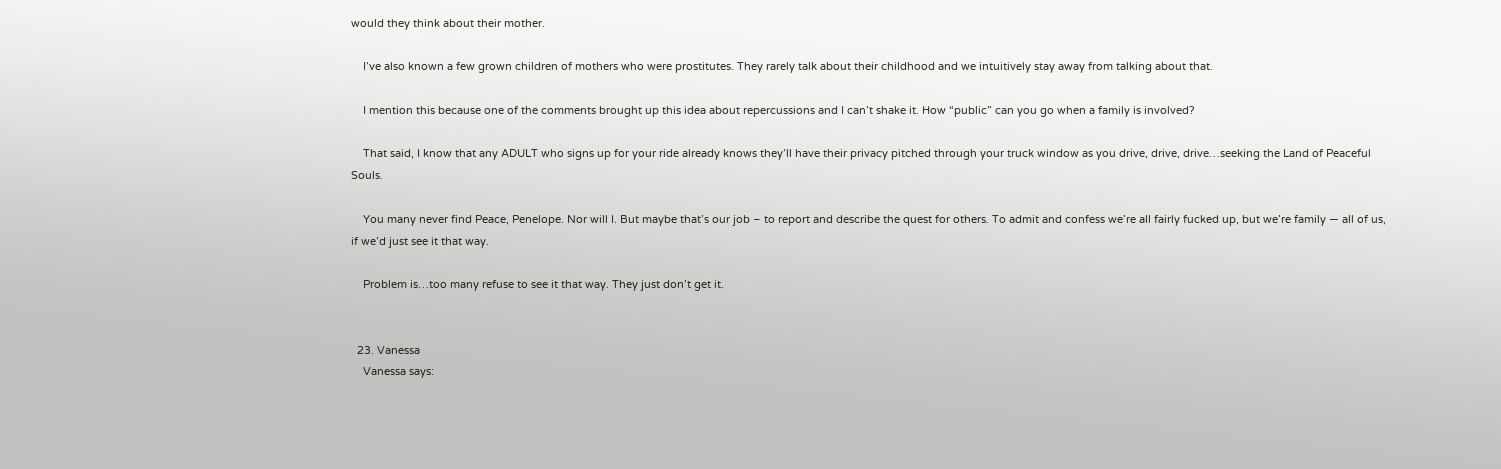would they think about their mother.

    I’ve also known a few grown children of mothers who were prostitutes. They rarely talk about their childhood and we intuitively stay away from talking about that.

    I mention this because one of the comments brought up this idea about repercussions and I can’t shake it. How “public” can you go when a family is involved?

    That said, I know that any ADULT who signs up for your ride already knows they’ll have their privacy pitched through your truck window as you drive, drive, drive…seeking the Land of Peaceful Souls.

    You many never find Peace, Penelope. Nor will I. But maybe that’s our job – to report and describe the quest for others. To admit and confess we’re all fairly fucked up, but we’re family — all of us, if we’d just see it that way.

    Problem is…too many refuse to see it that way. They just don’t get it.


  23. Vanessa
    Vanessa says: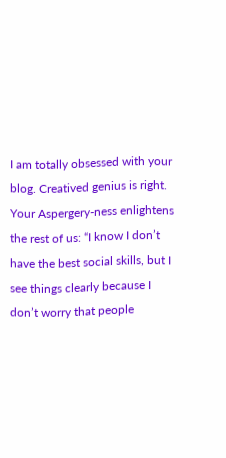I am totally obsessed with your blog. Creatived genius is right. Your Aspergery-ness enlightens the rest of us: “I know I don’t have the best social skills, but I see things clearly because I don’t worry that people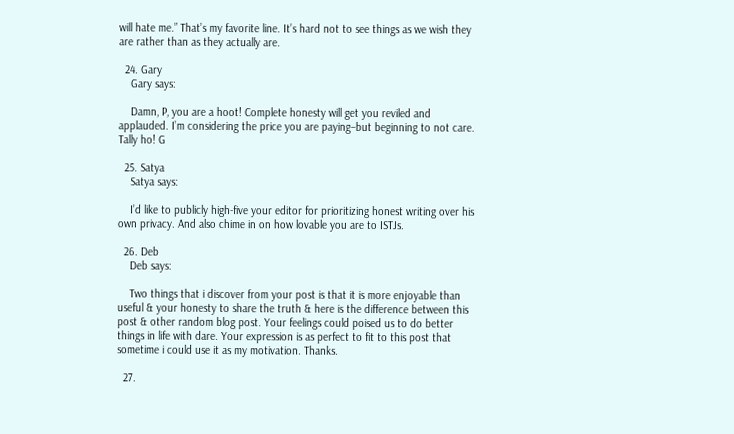will hate me.” That’s my favorite line. It’s hard not to see things as we wish they are rather than as they actually are.

  24. Gary
    Gary says:

    Damn, P, you are a hoot! Complete honesty will get you reviled and applauded. I’m considering the price you are paying–but beginning to not care. Tally ho! G

  25. Satya
    Satya says:

    I’d like to publicly high-five your editor for prioritizing honest writing over his own privacy. And also chime in on how lovable you are to ISTJs.

  26. Deb
    Deb says:

    Two things that i discover from your post is that it is more enjoyable than useful & your honesty to share the truth & here is the difference between this post & other random blog post. Your feelings could poised us to do better things in life with dare. Your expression is as perfect to fit to this post that sometime i could use it as my motivation. Thanks.

  27.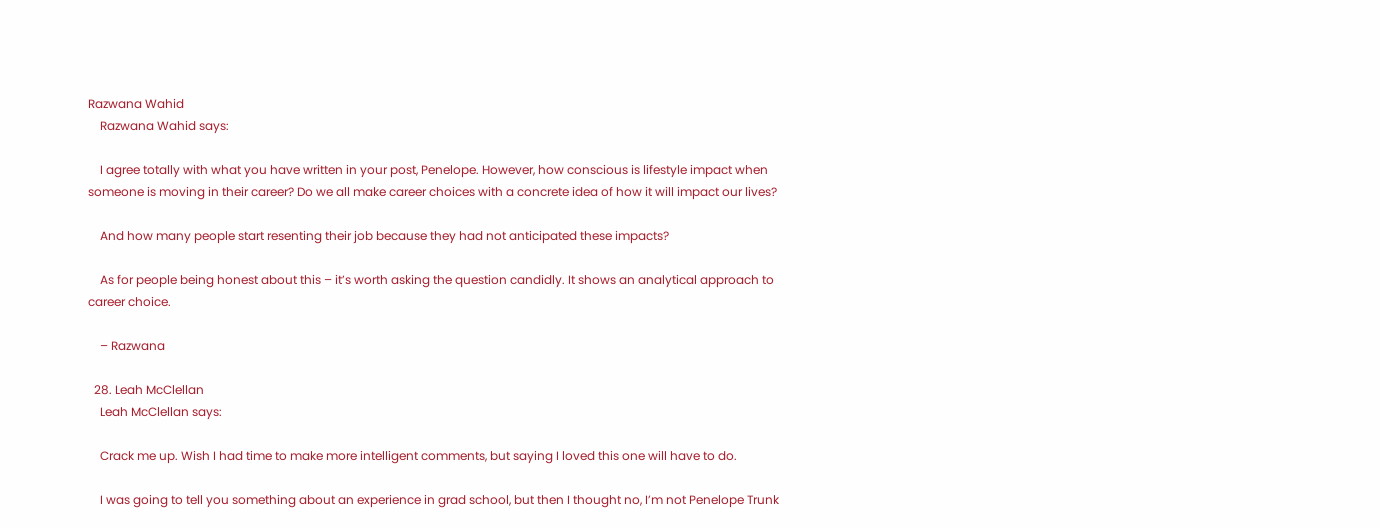Razwana Wahid
    Razwana Wahid says:

    I agree totally with what you have written in your post, Penelope. However, how conscious is lifestyle impact when someone is moving in their career? Do we all make career choices with a concrete idea of how it will impact our lives?

    And how many people start resenting their job because they had not anticipated these impacts?

    As for people being honest about this – it’s worth asking the question candidly. It shows an analytical approach to career choice.

    – Razwana

  28. Leah McClellan
    Leah McClellan says:

    Crack me up. Wish I had time to make more intelligent comments, but saying I loved this one will have to do.

    I was going to tell you something about an experience in grad school, but then I thought no, I’m not Penelope Trunk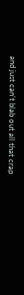and just can’t blab out all that crap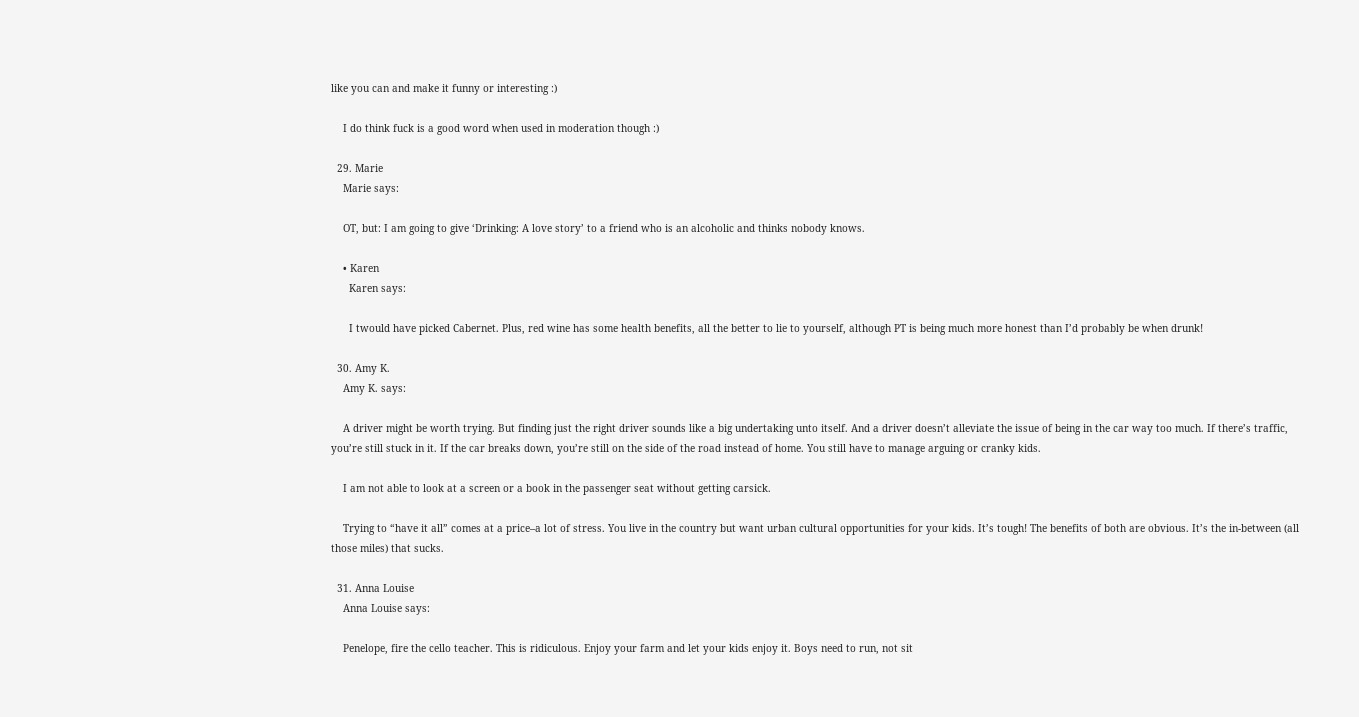like you can and make it funny or interesting :)

    I do think fuck is a good word when used in moderation though :)

  29. Marie
    Marie says:

    OT, but: I am going to give ‘Drinking: A love story’ to a friend who is an alcoholic and thinks nobody knows.

    • Karen
      Karen says:

      I twould have picked Cabernet. Plus, red wine has some health benefits, all the better to lie to yourself, although PT is being much more honest than I’d probably be when drunk!

  30. Amy K.
    Amy K. says:

    A driver might be worth trying. But finding just the right driver sounds like a big undertaking unto itself. And a driver doesn’t alleviate the issue of being in the car way too much. If there’s traffic, you’re still stuck in it. If the car breaks down, you’re still on the side of the road instead of home. You still have to manage arguing or cranky kids.

    I am not able to look at a screen or a book in the passenger seat without getting carsick.

    Trying to “have it all” comes at a price–a lot of stress. You live in the country but want urban cultural opportunities for your kids. It’s tough! The benefits of both are obvious. It’s the in-between (all those miles) that sucks.

  31. Anna Louise
    Anna Louise says:

    Penelope, fire the cello teacher. This is ridiculous. Enjoy your farm and let your kids enjoy it. Boys need to run, not sit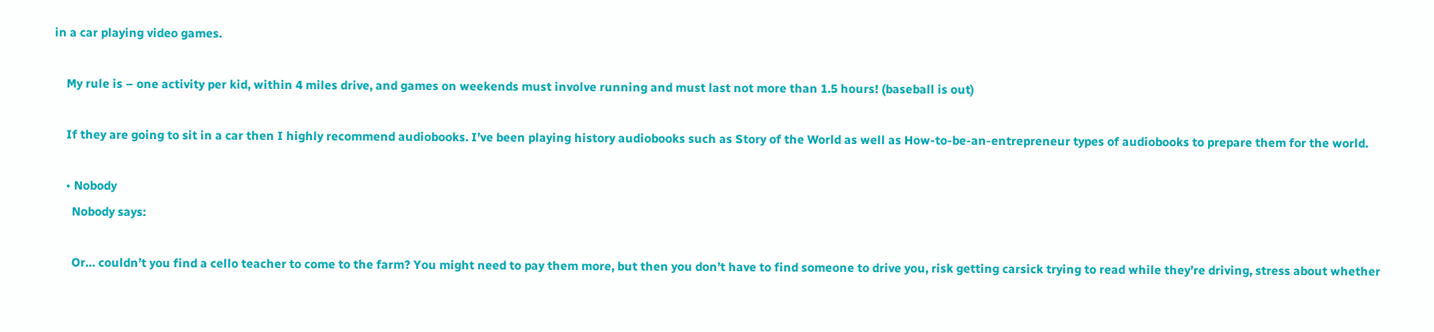in a car playing video games.

    My rule is – one activity per kid, within 4 miles drive, and games on weekends must involve running and must last not more than 1.5 hours! (baseball is out)

    If they are going to sit in a car then I highly recommend audiobooks. I’ve been playing history audiobooks such as Story of the World as well as How-to-be-an-entrepreneur types of audiobooks to prepare them for the world.

    • Nobody
      Nobody says:

      Or… couldn’t you find a cello teacher to come to the farm? You might need to pay them more, but then you don’t have to find someone to drive you, risk getting carsick trying to read while they’re driving, stress about whether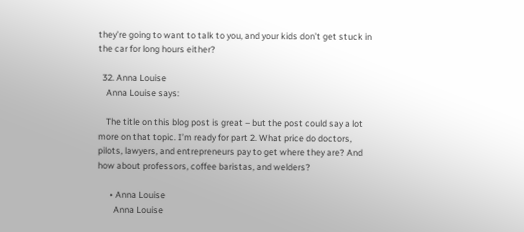they’re going to want to talk to you, and your kids don’t get stuck in the car for long hours either?

  32. Anna Louise
    Anna Louise says:

    The title on this blog post is great – but the post could say a lot more on that topic. I’m ready for part 2. What price do doctors, pilots, lawyers, and entrepreneurs pay to get where they are? And how about professors, coffee baristas, and welders?

      • Anna Louise
        Anna Louise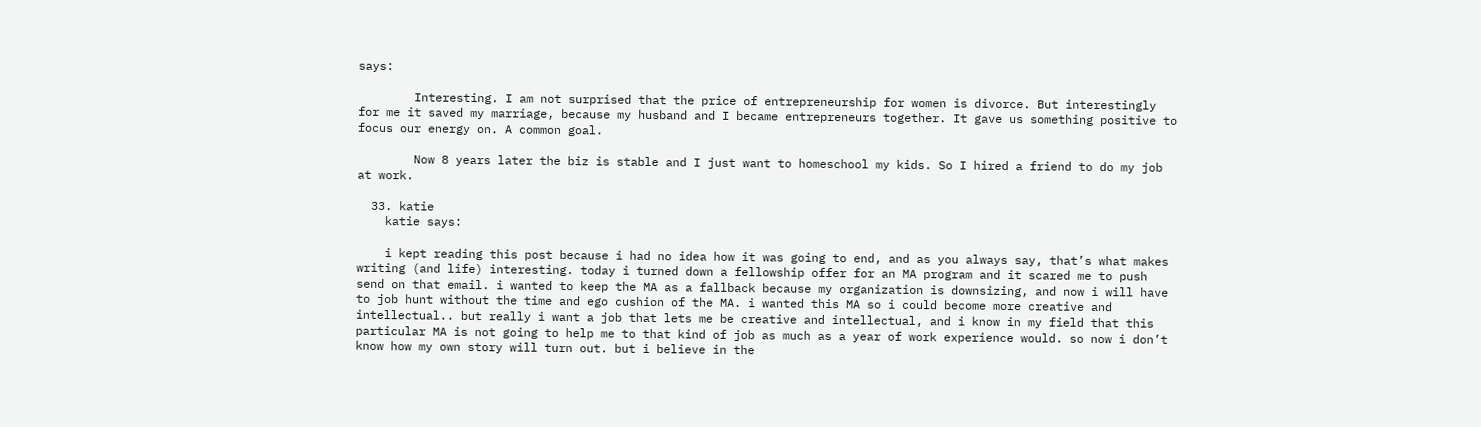says:

        Interesting. I am not surprised that the price of entrepreneurship for women is divorce. But interestingly for me it saved my marriage, because my husband and I became entrepreneurs together. It gave us something positive to focus our energy on. A common goal.

        Now 8 years later the biz is stable and I just want to homeschool my kids. So I hired a friend to do my job at work.

  33. katie
    katie says:

    i kept reading this post because i had no idea how it was going to end, and as you always say, that’s what makes writing (and life) interesting. today i turned down a fellowship offer for an MA program and it scared me to push send on that email. i wanted to keep the MA as a fallback because my organization is downsizing, and now i will have to job hunt without the time and ego cushion of the MA. i wanted this MA so i could become more creative and intellectual.. but really i want a job that lets me be creative and intellectual, and i know in my field that this particular MA is not going to help me to that kind of job as much as a year of work experience would. so now i don’t know how my own story will turn out. but i believe in the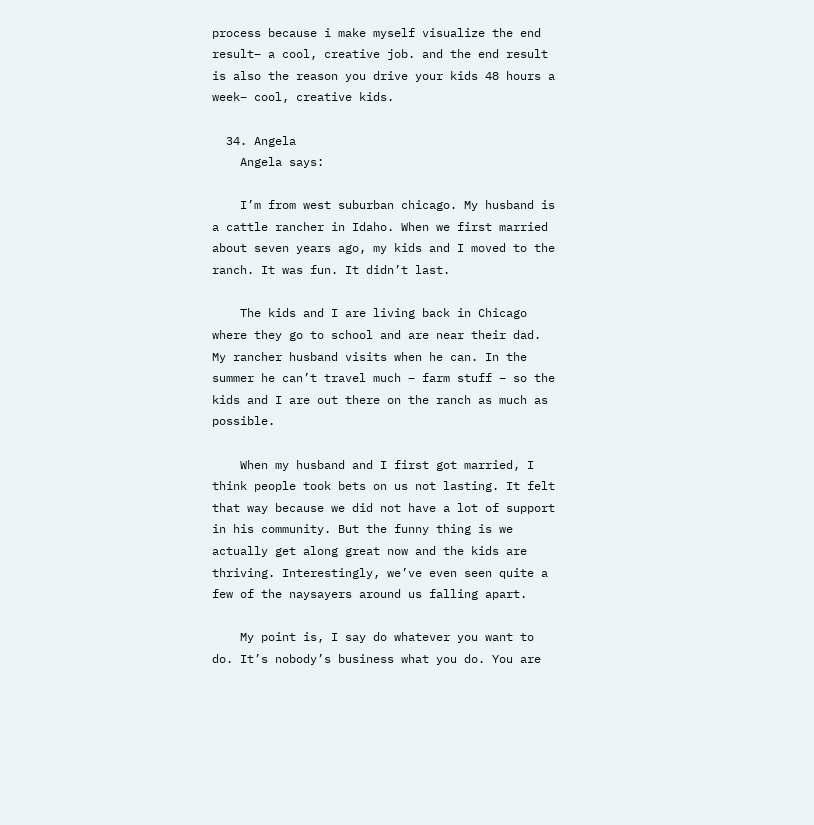process because i make myself visualize the end result– a cool, creative job. and the end result is also the reason you drive your kids 48 hours a week– cool, creative kids.

  34. Angela
    Angela says:

    I’m from west suburban chicago. My husband is a cattle rancher in Idaho. When we first married about seven years ago, my kids and I moved to the ranch. It was fun. It didn’t last.

    The kids and I are living back in Chicago where they go to school and are near their dad. My rancher husband visits when he can. In the summer he can’t travel much – farm stuff – so the kids and I are out there on the ranch as much as possible.

    When my husband and I first got married, I think people took bets on us not lasting. It felt that way because we did not have a lot of support in his community. But the funny thing is we actually get along great now and the kids are thriving. Interestingly, we’ve even seen quite a few of the naysayers around us falling apart.

    My point is, I say do whatever you want to do. It’s nobody’s business what you do. You are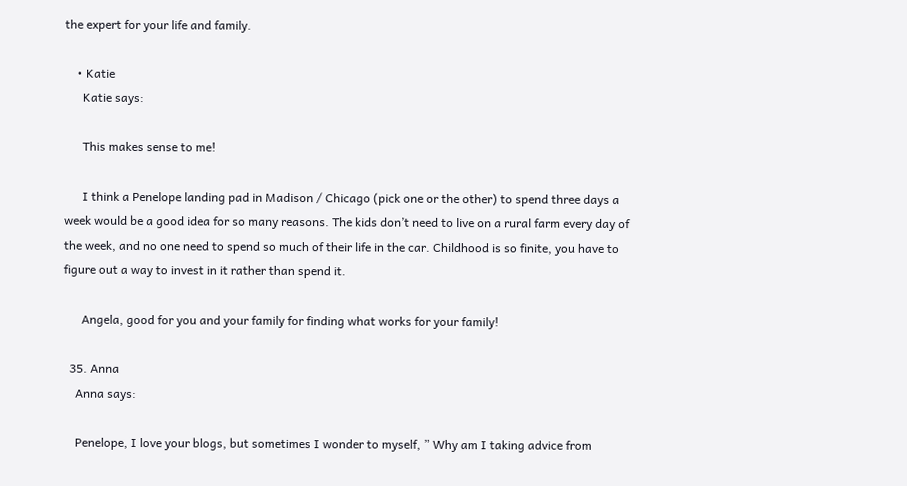the expert for your life and family.

    • Katie
      Katie says:

      This makes sense to me!

      I think a Penelope landing pad in Madison / Chicago (pick one or the other) to spend three days a week would be a good idea for so many reasons. The kids don’t need to live on a rural farm every day of the week, and no one need to spend so much of their life in the car. Childhood is so finite, you have to figure out a way to invest in it rather than spend it.

      Angela, good for you and your family for finding what works for your family!

  35. Anna
    Anna says:

    Penelope, I love your blogs, but sometimes I wonder to myself, ” Why am I taking advice from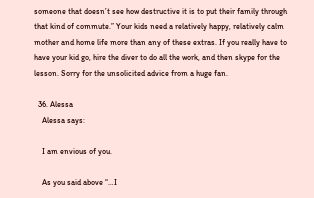someone that doesn’t see how destructive it is to put their family through that kind of commute.” Your kids need a relatively happy, relatively calm mother and home life more than any of these extras. If you really have to have your kid go, hire the diver to do all the work, and then skype for the lesson. Sorry for the unsolicited advice from a huge fan.

  36. Alessa
    Alessa says:

    I am envious of you.

    As you said above “…I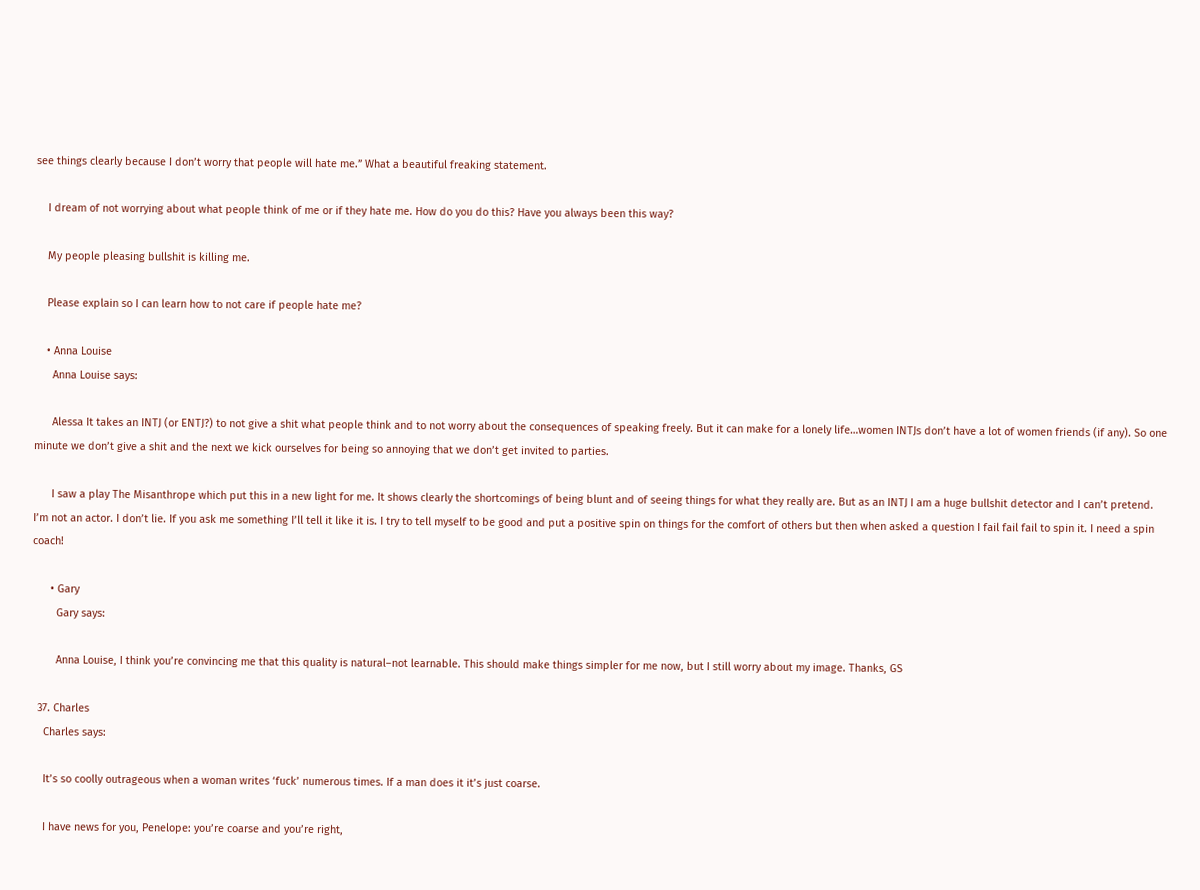see things clearly because I don’t worry that people will hate me.” What a beautiful freaking statement.

    I dream of not worrying about what people think of me or if they hate me. How do you do this? Have you always been this way?

    My people pleasing bullshit is killing me.

    Please explain so I can learn how to not care if people hate me?

    • Anna Louise
      Anna Louise says:

      Alessa It takes an INTJ (or ENTJ?) to not give a shit what people think and to not worry about the consequences of speaking freely. But it can make for a lonely life…women INTJs don’t have a lot of women friends (if any). So one minute we don’t give a shit and the next we kick ourselves for being so annoying that we don’t get invited to parties.

      I saw a play The Misanthrope which put this in a new light for me. It shows clearly the shortcomings of being blunt and of seeing things for what they really are. But as an INTJ I am a huge bullshit detector and I can’t pretend. I’m not an actor. I don’t lie. If you ask me something I’ll tell it like it is. I try to tell myself to be good and put a positive spin on things for the comfort of others but then when asked a question I fail fail fail to spin it. I need a spin coach!

      • Gary
        Gary says:

        Anna Louise, I think you’re convincing me that this quality is natural–not learnable. This should make things simpler for me now, but I still worry about my image. Thanks, GS

  37. Charles
    Charles says:

    It’s so coolly outrageous when a woman writes ‘fuck’ numerous times. If a man does it it’s just coarse.

    I have news for you, Penelope: you’re coarse and you’re right,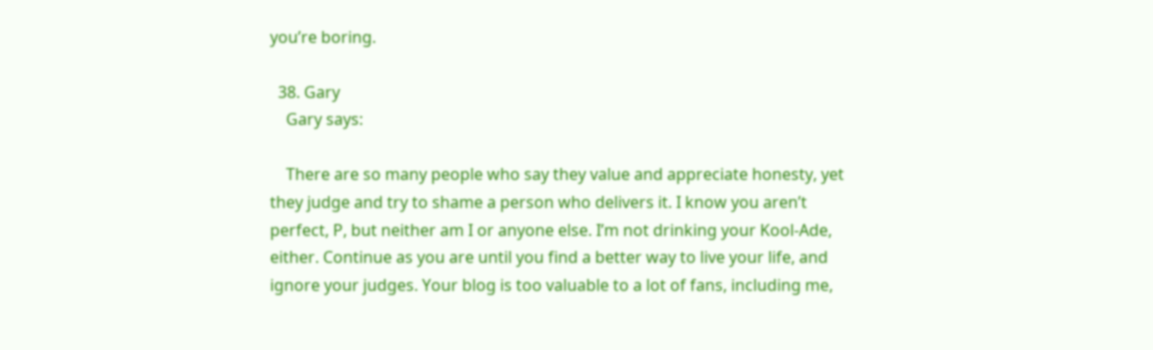you’re boring.

  38. Gary
    Gary says:

    There are so many people who say they value and appreciate honesty, yet they judge and try to shame a person who delivers it. I know you aren’t perfect, P, but neither am I or anyone else. I’m not drinking your Kool-Ade, either. Continue as you are until you find a better way to live your life, and ignore your judges. Your blog is too valuable to a lot of fans, including me,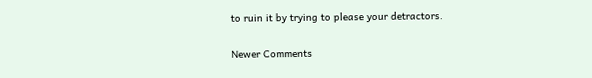to ruin it by trying to please your detractors.

Newer Comments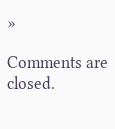»

Comments are closed.